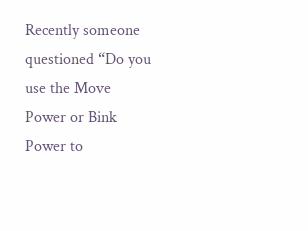Recently someone questioned “Do you use the Move Power or Bink Power to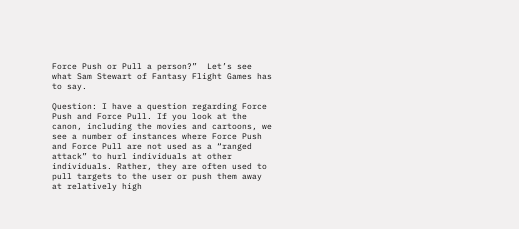Force Push or Pull a person?”  Let’s see what Sam Stewart of Fantasy Flight Games has to say.

Question: I have a question regarding Force Push and Force Pull. If you look at the canon, including the movies and cartoons, we see a number of instances where Force Push and Force Pull are not used as a “ranged attack” to hurl individuals at other individuals. Rather, they are often used to pull targets to the user or push them away at relatively high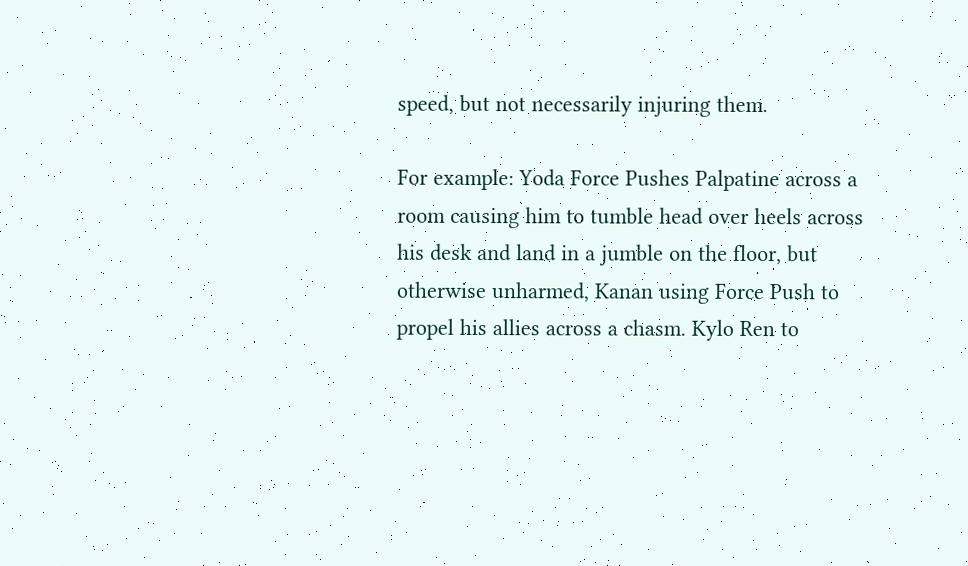speed, but not necessarily injuring them.

For example: Yoda Force Pushes Palpatine across a room causing him to tumble head over heels across his desk and land in a jumble on the floor, but otherwise unharmed, Kanan using Force Push to propel his allies across a chasm. Kylo Ren to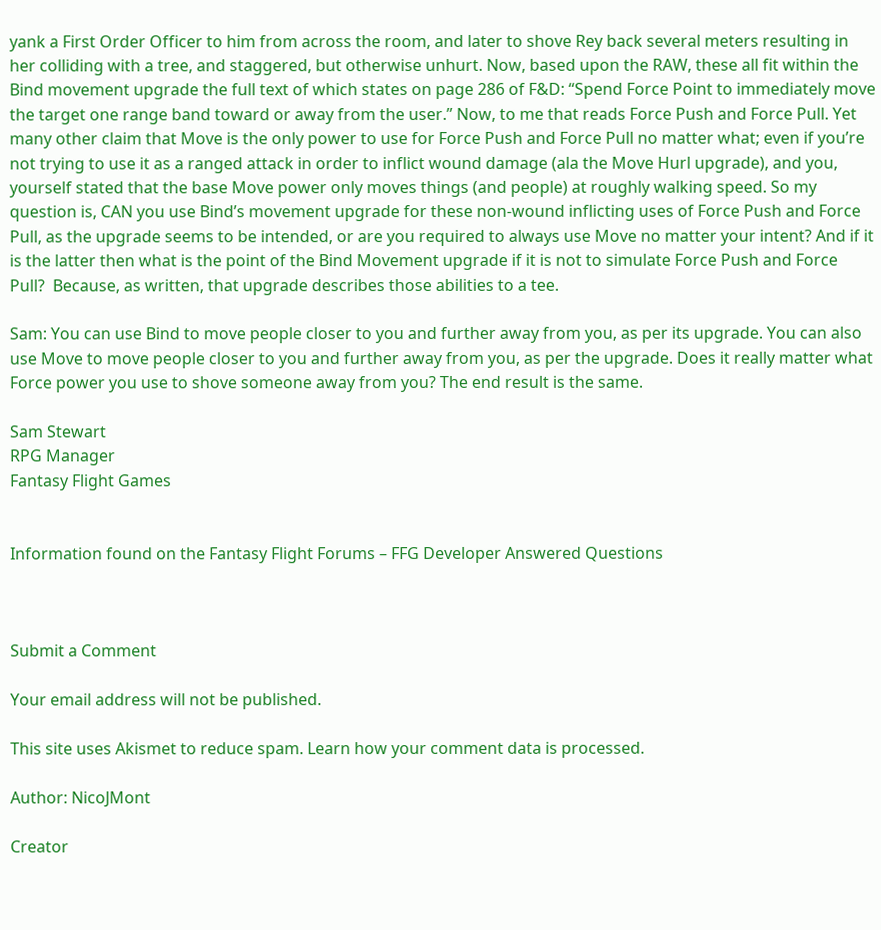yank a First Order Officer to him from across the room, and later to shove Rey back several meters resulting in her colliding with a tree, and staggered, but otherwise unhurt. Now, based upon the RAW, these all fit within the Bind movement upgrade the full text of which states on page 286 of F&D: “Spend Force Point to immediately move the target one range band toward or away from the user.” Now, to me that reads Force Push and Force Pull. Yet many other claim that Move is the only power to use for Force Push and Force Pull no matter what; even if you’re not trying to use it as a ranged attack in order to inflict wound damage (ala the Move Hurl upgrade), and you, yourself stated that the base Move power only moves things (and people) at roughly walking speed. So my question is, CAN you use Bind’s movement upgrade for these non-wound inflicting uses of Force Push and Force Pull, as the upgrade seems to be intended, or are you required to always use Move no matter your intent? And if it is the latter then what is the point of the Bind Movement upgrade if it is not to simulate Force Push and Force Pull?  Because, as written, that upgrade describes those abilities to a tee.

Sam: You can use Bind to move people closer to you and further away from you, as per its upgrade. You can also use Move to move people closer to you and further away from you, as per the upgrade. Does it really matter what Force power you use to shove someone away from you? The end result is the same.

Sam Stewart
RPG Manager
Fantasy Flight Games


Information found on the Fantasy Flight Forums – FFG Developer Answered Questions



Submit a Comment

Your email address will not be published.

This site uses Akismet to reduce spam. Learn how your comment data is processed.

Author: NicoJMont

Creator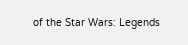of the Star Wars: Legends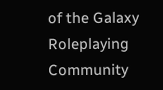of the Galaxy Roleplaying Community